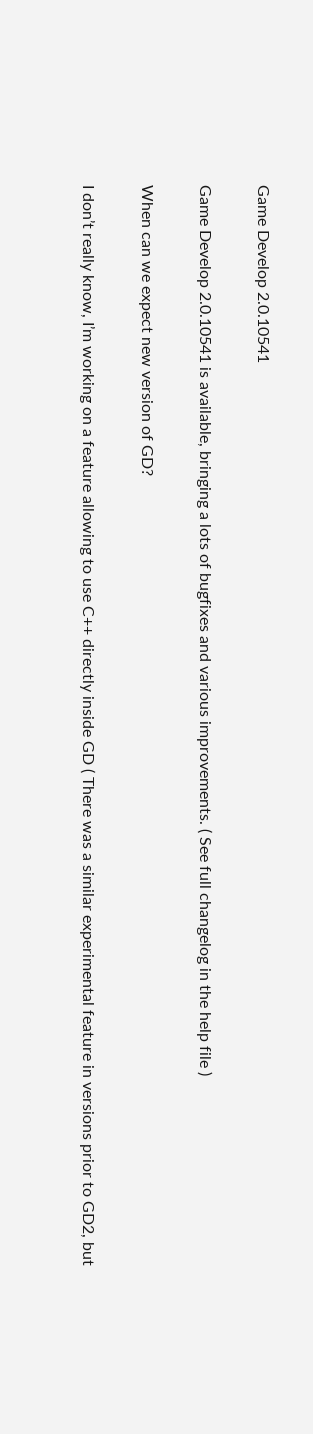Game Develop 2.0.10541

Game Develop 2.0.10541 is available, bringing a lots of bugfixes and various improvements. ( See full changelog in the help file )

When can we expect new version of GD?

I don’t really know, I’m working on a feature allowing to use C++ directly inside GD ( There was a similar experimental feature in versions prior to GD2, but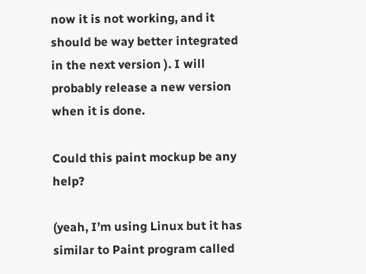now it is not working, and it should be way better integrated in the next version ). I will probably release a new version when it is done.

Could this paint mockup be any help?

(yeah, I’m using Linux but it has similar to Paint program called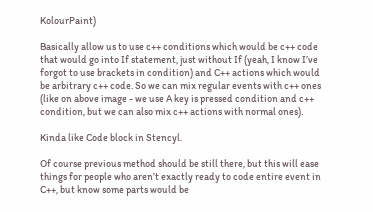KolourPaint)

Basically allow us to use c++ conditions which would be c++ code that would go into If statement, just without If (yeah, I know I’ve forgot to use brackets in condition) and C++ actions which would be arbitrary c++ code. So we can mix regular events with c++ ones (like on above image - we use A key is pressed condition and c++ condition, but we can also mix c++ actions with normal ones).

Kinda like Code block in Stencyl.

Of course previous method should be still there, but this will ease things for people who aren’t exactly ready to code entire event in C++, but know some parts would be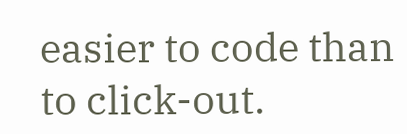easier to code than to click-out.